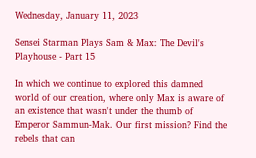Wednesday, January 11, 2023

Sensei Starman Plays Sam & Max: The Devil's Playhouse - Part 15

In which we continue to explored this damned world of our creation, where only Max is aware of an existence that wasn't under the thumb of Emperor Sammun-Mak. Our first mission? Find the rebels that can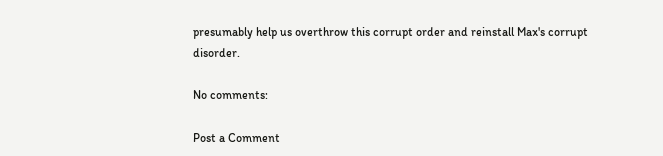presumably help us overthrow this corrupt order and reinstall Max's corrupt disorder.

No comments:

Post a Comment